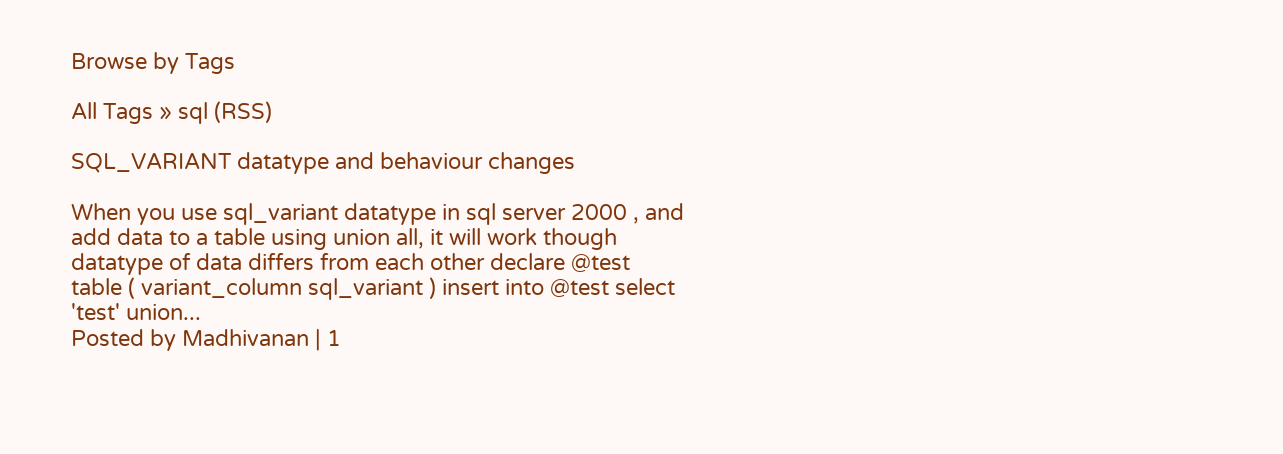Browse by Tags

All Tags » sql (RSS)

SQL_VARIANT datatype and behaviour changes

When you use sql_variant datatype in sql server 2000 , and add data to a table using union all, it will work though datatype of data differs from each other declare @test table ( variant_column sql_variant ) insert into @test select 'test' union...
Posted by Madhivanan | 1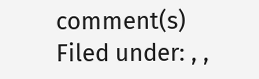comment(s)
Filed under: , ,